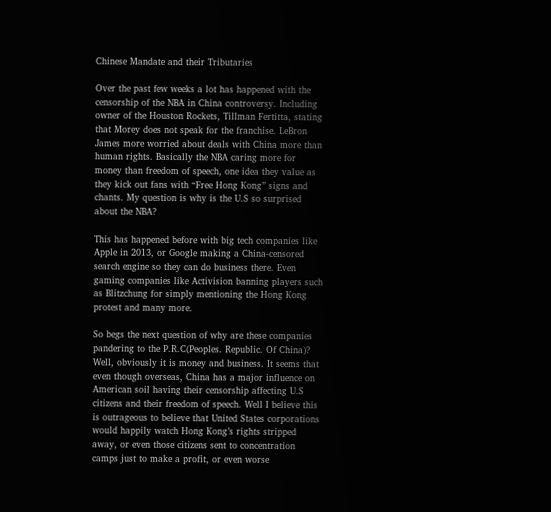Chinese Mandate and their Tributaries

Over the past few weeks a lot has happened with the censorship of the NBA in China controversy. Including owner of the Houston Rockets, Tillman Fertitta, stating that Morey does not speak for the franchise. LeBron James more worried about deals with China more than human rights. Basically the NBA caring more for money than freedom of speech, one idea they value as they kick out fans with “Free Hong Kong” signs and chants. My question is why is the U.S so surprised about the NBA?

This has happened before with big tech companies like Apple in 2013, or Google making a China-censored search engine so they can do business there. Even gaming companies like Activision banning players such as Blitzchung for simply mentioning the Hong Kong protest and many more.

So begs the next question of why are these companies pandering to the P.R.C(Peoples. Republic. Of China)? Well, obviously it is money and business. It seems that even though overseas, China has a major influence on American soil having their censorship affecting U.S citizens and their freedom of speech. Well I believe this is outrageous to believe that United States corporations would happily watch Hong Kong’s rights stripped away, or even those citizens sent to concentration camps just to make a profit, or even worse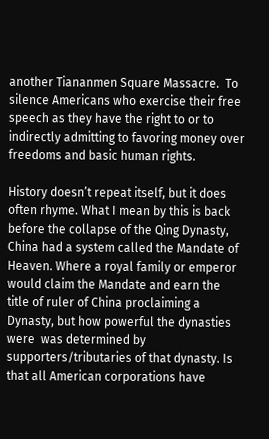another Tiananmen Square Massacre.  To silence Americans who exercise their free speech as they have the right to or to indirectly admitting to favoring money over freedoms and basic human rights.

History doesn’t repeat itself, but it does often rhyme. What I mean by this is back before the collapse of the Qing Dynasty, China had a system called the Mandate of Heaven. Where a royal family or emperor would claim the Mandate and earn the title of ruler of China proclaiming a Dynasty, but how powerful the dynasties were  was determined by supporters/tributaries of that dynasty. Is that all American corporations have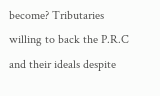become? Tributaries willing to back the P.R.C and their ideals despite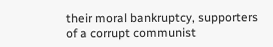their moral bankruptcy, supporters of a corrupt communist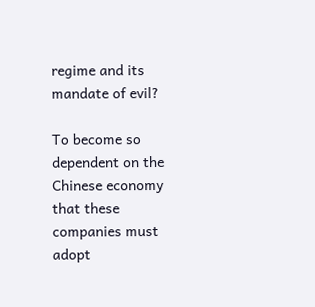regime and its mandate of evil?

To become so dependent on the Chinese economy that these companies must adopt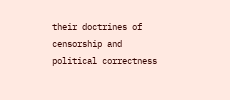their doctrines of censorship and political correctness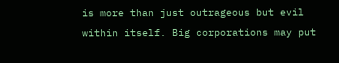is more than just outrageous but evil within itself. Big corporations may put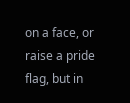on a face, or raise a pride flag, but in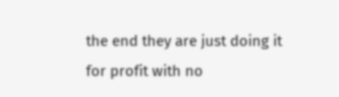the end they are just doing it for profit with no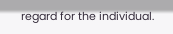regard for the individual.